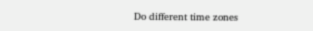Do different time zones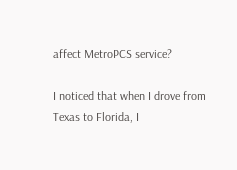affect MetroPCS service?

I noticed that when I drove from Texas to Florida, I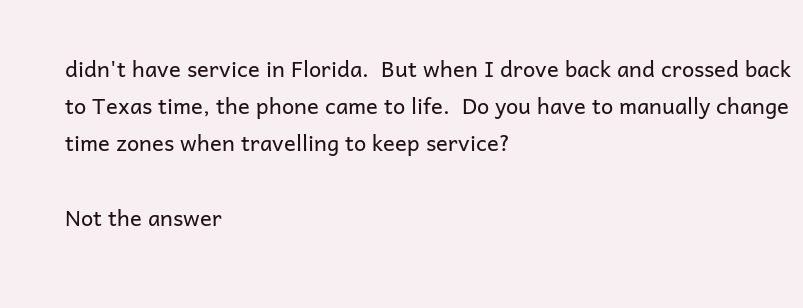didn't have service in Florida.  But when I drove back and crossed back to Texas time, the phone came to life.  Do you have to manually change time zones when travelling to keep service?

Not the answer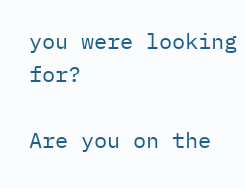you were looking for?

Are you on the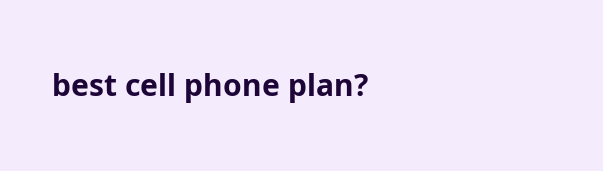best cell phone plan?